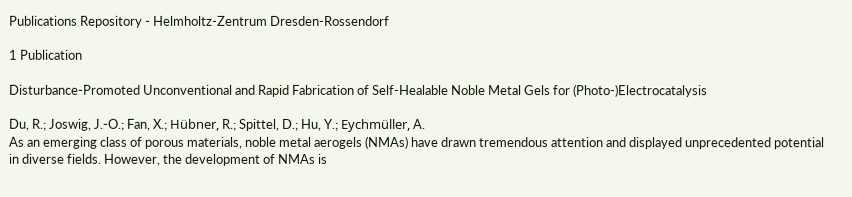Publications Repository - Helmholtz-Zentrum Dresden-Rossendorf

1 Publication

Disturbance-Promoted Unconventional and Rapid Fabrication of Self-Healable Noble Metal Gels for (Photo-)Electrocatalysis

Du, R.; Joswig, J.-O.; Fan, X.; Hübner, R.; Spittel, D.; Hu, Y.; Eychmüller, A.
As an emerging class of porous materials, noble metal aerogels (NMAs) have drawn tremendous attention and displayed unprecedented potential in diverse fields. However, the development of NMAs is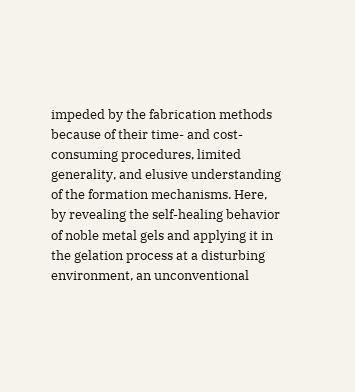impeded by the fabrication methods because of their time- and cost-consuming procedures, limited generality, and elusive understanding of the formation mechanisms. Here, by revealing the self-healing behavior of noble metal gels and applying it in the gelation process at a disturbing environment, an unconventional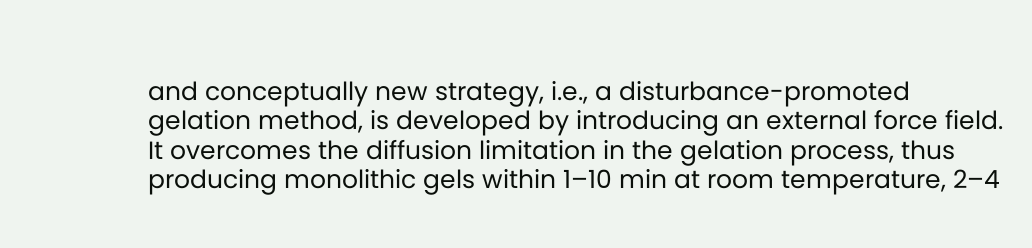and conceptually new strategy, i.e., a disturbance-promoted gelation method, is developed by introducing an external force field. It overcomes the diffusion limitation in the gelation process, thus producing monolithic gels within 1–10 min at room temperature, 2–4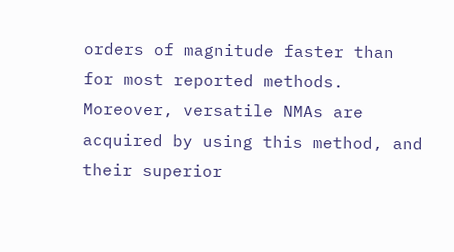orders of magnitude faster than for most reported methods. Moreover, versatile NMAs are acquired by using this method, and their superior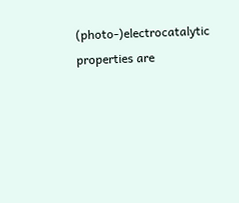(photo-)electrocatalytic properties are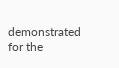demonstrated for the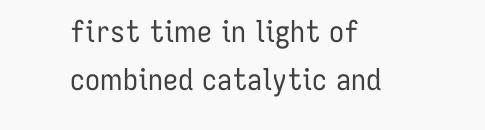first time in light of combined catalytic and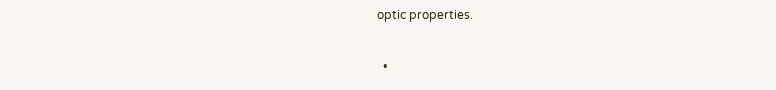optic properties.


  •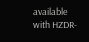available with HZDR-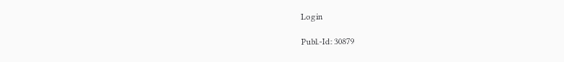Login

Publ.-Id: 30879